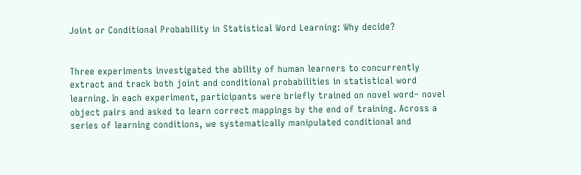Joint or Conditional Probability in Statistical Word Learning: Why decide?


Three experiments investigated the ability of human learners to concurrently extract and track both joint and conditional probabilities in statistical word learning. In each experiment, participants were briefly trained on novel word– novel object pairs and asked to learn correct mappings by the end of training. Across a series of learning conditions, we systematically manipulated conditional and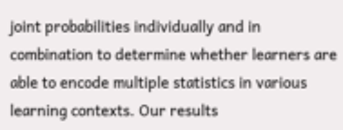joint probabilities individually and in combination to determine whether learners are able to encode multiple statistics in various learning contexts. Our results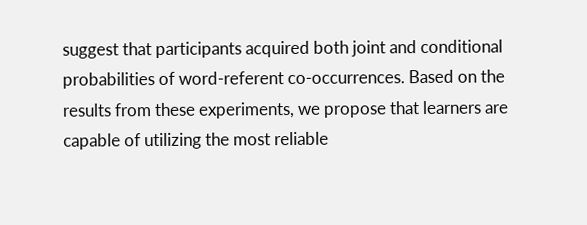suggest that participants acquired both joint and conditional probabilities of word-referent co-occurrences. Based on the results from these experiments, we propose that learners are capable of utilizing the most reliable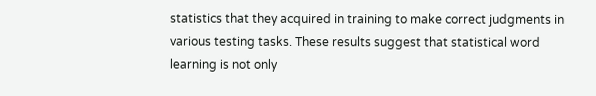statistics that they acquired in training to make correct judgments in various testing tasks. These results suggest that statistical word learning is not only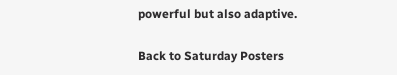powerful but also adaptive.

Back to Saturday Posters